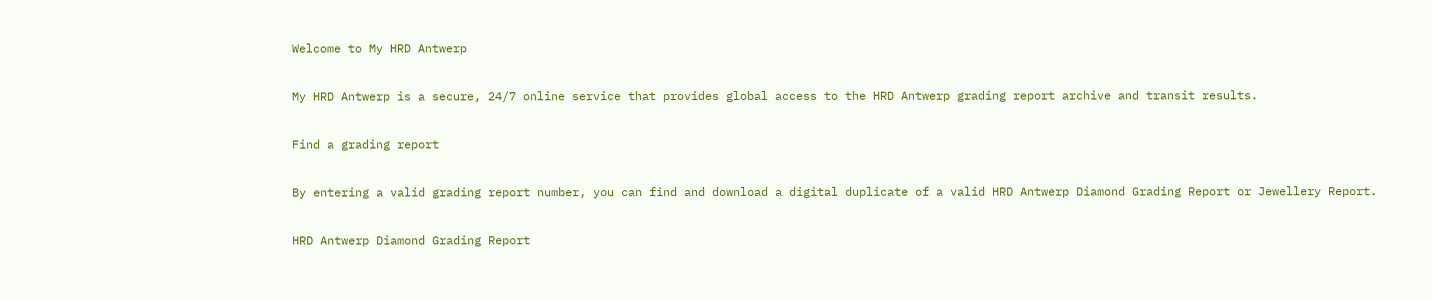Welcome to My HRD Antwerp

My HRD Antwerp is a secure, 24/7 online service that provides global access to the HRD Antwerp grading report archive and transit results.

Find a grading report

By entering a valid grading report number, you can find and download a digital duplicate of a valid HRD Antwerp Diamond Grading Report or Jewellery Report.

HRD Antwerp Diamond Grading Report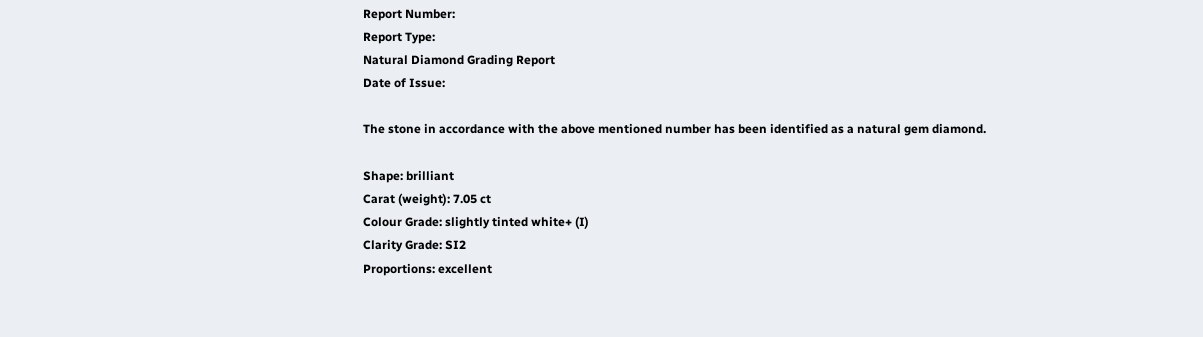Report Number:
Report Type:
Natural Diamond Grading Report
Date of Issue:

The stone in accordance with the above mentioned number has been identified as a natural gem diamond.

Shape: brilliant
Carat (weight): 7.05 ct
Colour Grade: slightly tinted white+ (I)
Clarity Grade: SI2
Proportions: excellent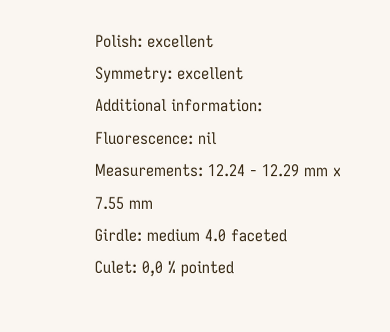Polish: excellent
Symmetry: excellent
Additional information:
Fluorescence: nil
Measurements: 12.24 - 12.29 mm x 7.55 mm
Girdle: medium 4.0 faceted
Culet: 0,0 % pointed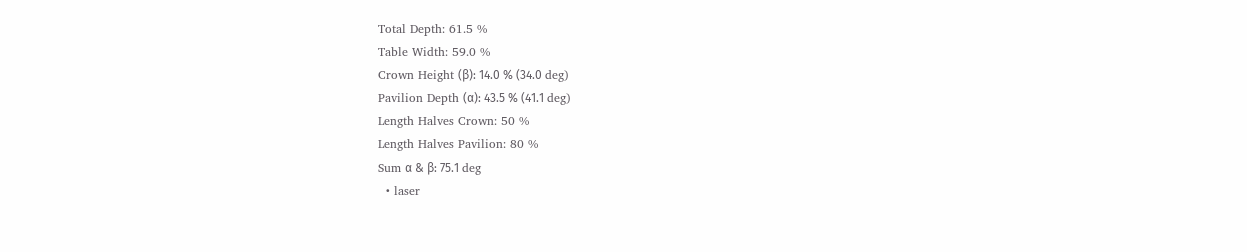Total Depth: 61.5 %
Table Width: 59.0 %
Crown Height (β): 14.0 % (34.0 deg)
Pavilion Depth (α): 43.5 % (41.1 deg)
Length Halves Crown: 50 %
Length Halves Pavilion: 80 %
Sum α & β: 75.1 deg
  • laser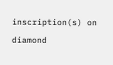inscription(s) on diamond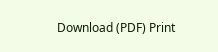Download (PDF) Print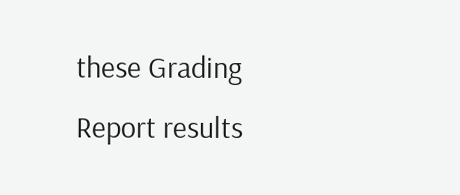these Grading Report results